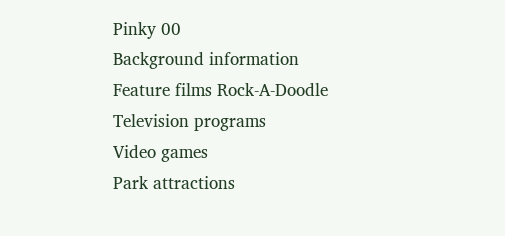Pinky 00
Background information
Feature films Rock-A-Doodle
Television programs
Video games
Park attractions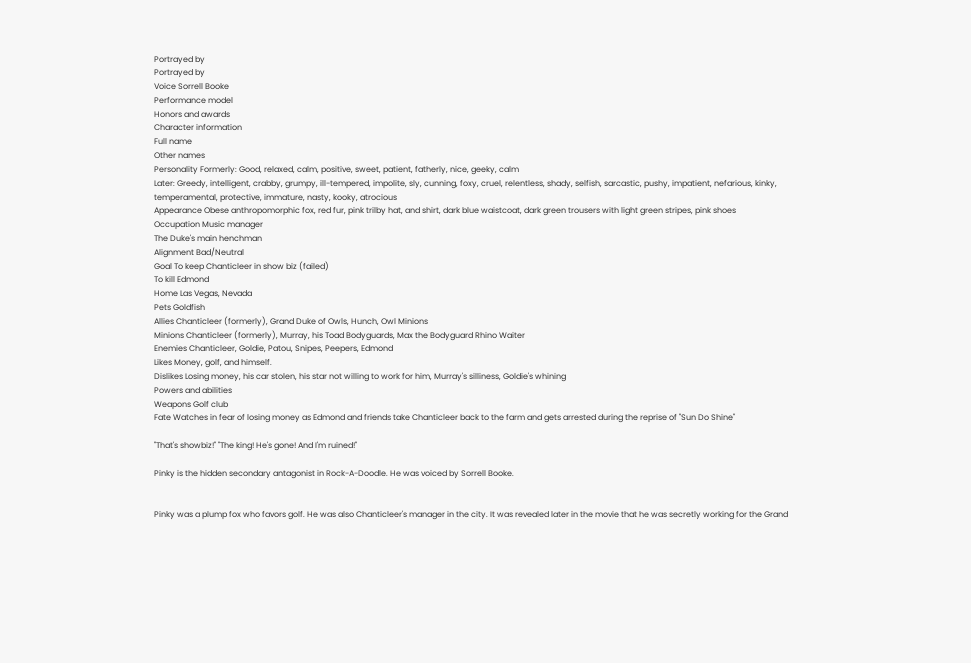Portrayed by
Portrayed by
Voice Sorrell Booke
Performance model
Honors and awards
Character information
Full name
Other names
Personality Formerly: Good, relaxed, calm, positive, sweet, patient, fatherly, nice, geeky, calm
Later: Greedy, intelligent, crabby, grumpy, ill-tempered, impolite, sly, cunning, foxy, cruel, relentless, shady, selfish, sarcastic, pushy, impatient, nefarious, kinky, temperamental, protective, immature, nasty, kooky, atrocious
Appearance Obese anthropomorphic fox, red fur, pink trilby hat, and shirt, dark blue waistcoat, dark green trousers with light green stripes, pink shoes
Occupation Music manager
The Duke's main henchman
Alignment Bad/Neutral
Goal To keep Chanticleer in show biz (failed)
To kill Edmond
Home Las Vegas, Nevada
Pets Goldfish
Allies Chanticleer (formerly), Grand Duke of Owls, Hunch, Owl Minions
Minions Chanticleer (formerly), Murray, his Toad Bodyguards, Max the Bodyguard Rhino Waiter
Enemies Chanticleer, Goldie, Patou, Snipes, Peepers, Edmond
Likes Money, golf, and himself.
Dislikes Losing money, his car stolen, his star not willing to work for him, Murray's silliness, Goldie's whining
Powers and abilities
Weapons Golf club
Fate Watches in fear of losing money as Edmond and friends take Chanticleer back to the farm and gets arrested during the reprise of "Sun Do Shine"

"That's showbiz!" "The king! He's gone! And I'm ruined!"

Pinky is the hidden secondary antagonist in Rock-A-Doodle. He was voiced by Sorrell Booke.


Pinky was a plump fox who favors golf. He was also Chanticleer's manager in the city. It was revealed later in the movie that he was secretly working for the Grand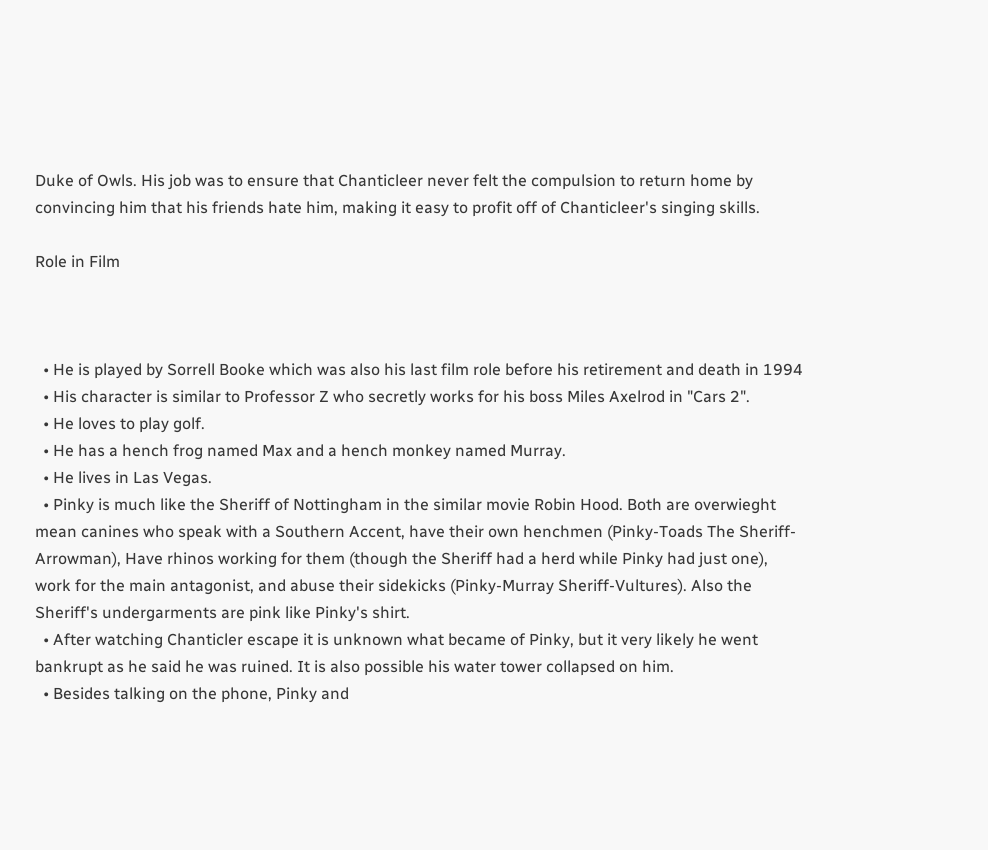Duke of Owls. His job was to ensure that Chanticleer never felt the compulsion to return home by convincing him that his friends hate him, making it easy to profit off of Chanticleer's singing skills.

Role in Film



  • He is played by Sorrell Booke which was also his last film role before his retirement and death in 1994
  • His character is similar to Professor Z who secretly works for his boss Miles Axelrod in "Cars 2".
  • He loves to play golf.
  • He has a hench frog named Max and a hench monkey named Murray.
  • He lives in Las Vegas.
  • Pinky is much like the Sheriff of Nottingham in the similar movie Robin Hood. Both are overwieght mean canines who speak with a Southern Accent, have their own henchmen (Pinky-Toads The Sheriff-Arrowman), Have rhinos working for them (though the Sheriff had a herd while Pinky had just one), work for the main antagonist, and abuse their sidekicks (Pinky-Murray Sheriff-Vultures). Also the Sheriff's undergarments are pink like Pinky's shirt.
  • After watching Chanticler escape it is unknown what became of Pinky, but it very likely he went bankrupt as he said he was ruined. It is also possible his water tower collapsed on him.
  • Besides talking on the phone, Pinky and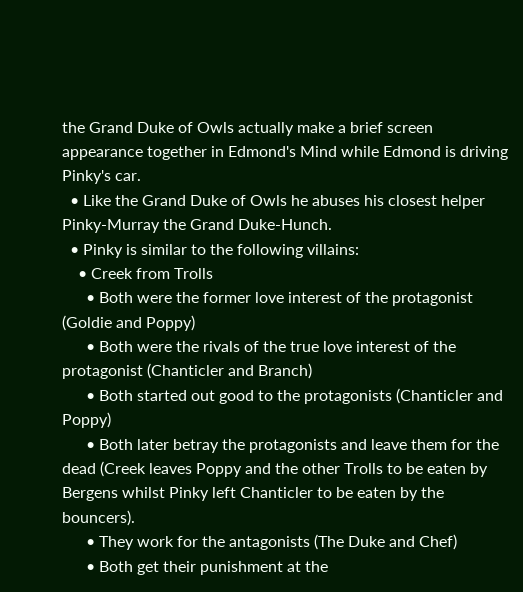the Grand Duke of Owls actually make a brief screen appearance together in Edmond's Mind while Edmond is driving Pinky's car.
  • Like the Grand Duke of Owls he abuses his closest helper Pinky-Murray the Grand Duke-Hunch.
  • Pinky is similar to the following villains:
    • Creek from Trolls
      • Both were the former love interest of the protagonist (Goldie and Poppy)
      • Both were the rivals of the true love interest of the protagonist (Chanticler and Branch)
      • Both started out good to the protagonists (Chanticler and Poppy)
      • Both later betray the protagonists and leave them for the dead (Creek leaves Poppy and the other Trolls to be eaten by Bergens whilst Pinky left Chanticler to be eaten by the bouncers).
      • They work for the antagonists (The Duke and Chef)
      • Both get their punishment at the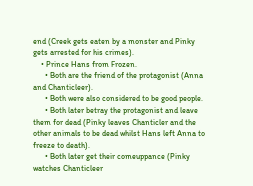end (Creek gets eaten by a monster and Pinky gets arrested for his crimes).
    • Prince Hans from Frozen.
      • Both are the friend of the protagonist (Anna and Chanticleer).
      • Both were also considered to be good people.
      • Both later betray the protagonist and leave them for dead (Pinky leaves Chanticler and the other animals to be dead whilst Hans left Anna to freeze to death).
      • Both later get their comeuppance (Pinky watches Chanticleer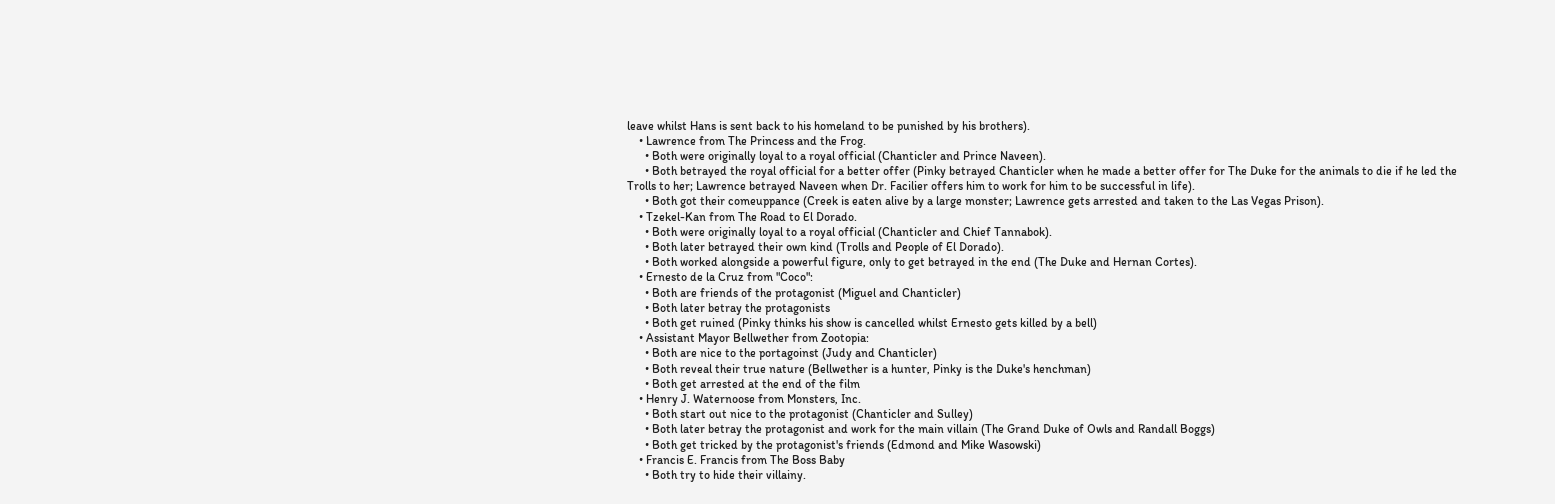leave whilst Hans is sent back to his homeland to be punished by his brothers).
    • Lawrence from The Princess and the Frog.
      • Both were originally loyal to a royal official (Chanticler and Prince Naveen).
      • Both betrayed the royal official for a better offer (Pinky betrayed Chanticler when he made a better offer for The Duke for the animals to die if he led the Trolls to her; Lawrence betrayed Naveen when Dr. Facilier offers him to work for him to be successful in life).
      • Both got their comeuppance (Creek is eaten alive by a large monster; Lawrence gets arrested and taken to the Las Vegas Prison).
    • Tzekel-Kan from The Road to El Dorado.
      • Both were originally loyal to a royal official (Chanticler and Chief Tannabok).
      • Both later betrayed their own kind (Trolls and People of El Dorado).
      • Both worked alongside a powerful figure, only to get betrayed in the end (The Duke and Hernan Cortes).
    • Ernesto de la Cruz from "Coco":
      • Both are friends of the protagonist (Miguel and Chanticler)
      • Both later betray the protagonists
      • Both get ruined (Pinky thinks his show is cancelled whilst Ernesto gets killed by a bell)
    • Assistant Mayor Bellwether from Zootopia:
      • Both are nice to the portagoinst (Judy and Chanticler)
      • Both reveal their true nature (Bellwether is a hunter, Pinky is the Duke's henchman)
      • Both get arrested at the end of the film
    • Henry J. Waternoose from Monsters, Inc.
      • Both start out nice to the protagonist (Chanticler and Sulley)
      • Both later betray the protagonist and work for the main villain (The Grand Duke of Owls and Randall Boggs)
      • Both get tricked by the protagonist's friends (Edmond and Mike Wasowski)
    • Francis E. Francis from The Boss Baby
      • Both try to hide their villainy.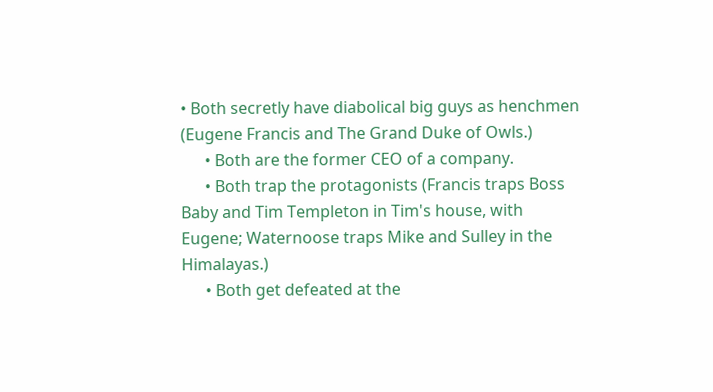• Both secretly have diabolical big guys as henchmen (Eugene Francis and The Grand Duke of Owls.)
      • Both are the former CEO of a company.
      • Both trap the protagonists (Francis traps Boss Baby and Tim Templeton in Tim's house, with Eugene; Waternoose traps Mike and Sulley in the Himalayas.)
      • Both get defeated at the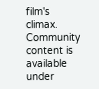film's climax.
Community content is available under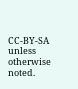CC-BY-SA unless otherwise noted.